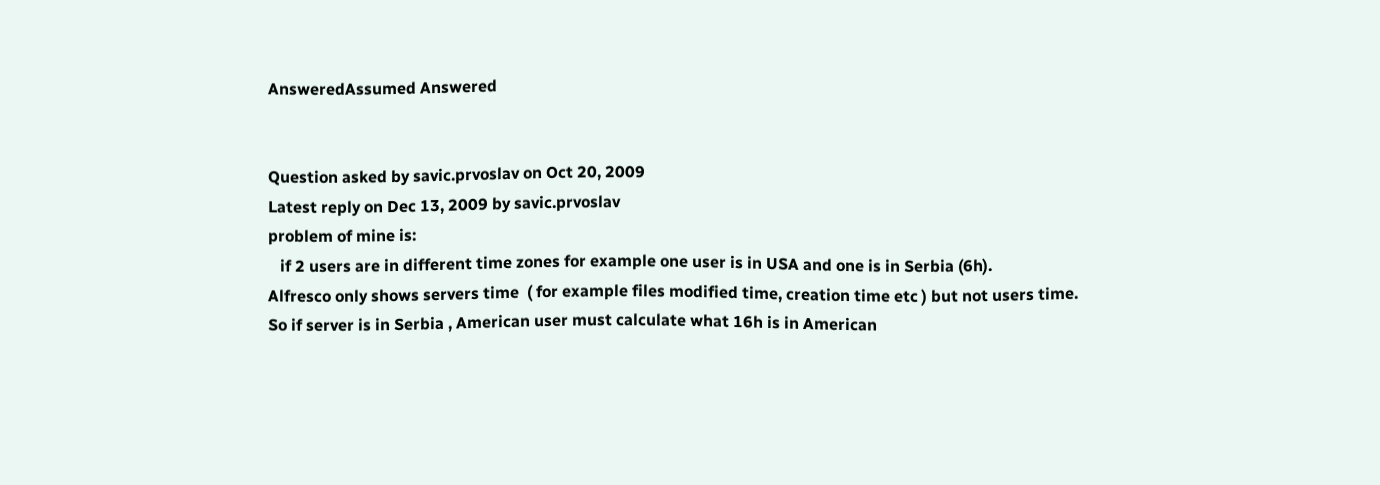AnsweredAssumed Answered


Question asked by savic.prvoslav on Oct 20, 2009
Latest reply on Dec 13, 2009 by savic.prvoslav
problem of mine is:
   if 2 users are in different time zones for example one user is in USA and one is in Serbia (6h).
Alfresco only shows servers time  ( for example files modified time, creation time etc ) but not users time. So if server is in Serbia , American user must calculate what 16h is in American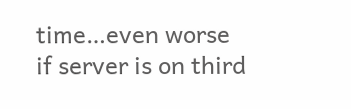time…even worse  if server is on third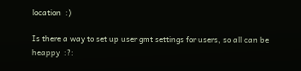location  :)

Is there a way to set up user gmt settings for users, so all can be heappy  :?: